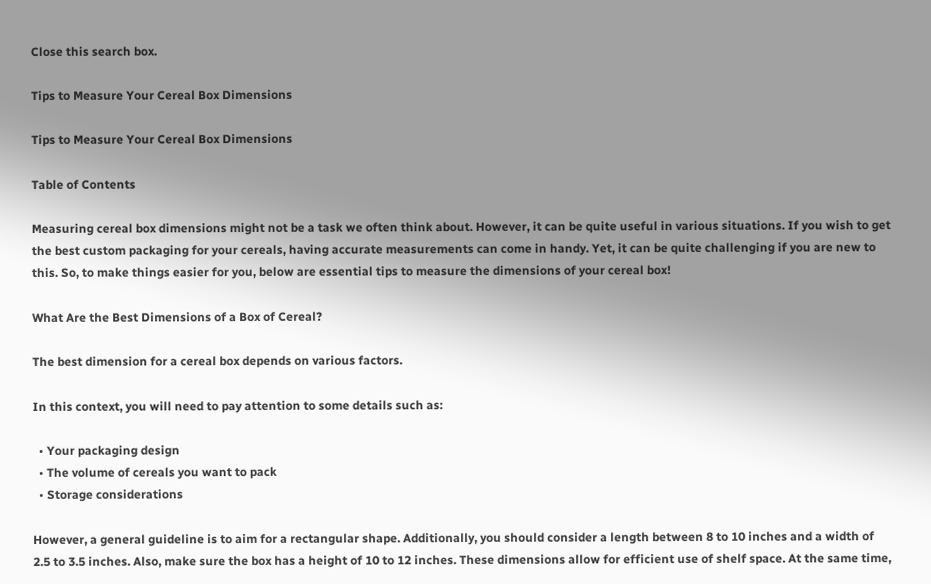Close this search box.

Tips to Measure Your Cereal Box Dimensions

Tips to Measure Your Cereal Box Dimensions

Table of Contents

Measuring cereal box dimensions might not be a task we often think about. However, it can be quite useful in various situations. If you wish to get the best custom packaging for your cereals, having accurate measurements can come in handy. Yet, it can be quite challenging if you are new to this. So, to make things easier for you, below are essential tips to measure the dimensions of your cereal box!

What Are the Best Dimensions of a Box of Cereal?

The best dimension for a cereal box depends on various factors.

In this context, you will need to pay attention to some details such as:

  • Your packaging design
  • The volume of cereals you want to pack
  • Storage considerations

However, a general guideline is to aim for a rectangular shape. Additionally, you should consider a length between 8 to 10 inches and a width of 2.5 to 3.5 inches. Also, make sure the box has a height of 10 to 12 inches. These dimensions allow for efficient use of shelf space. At the same time,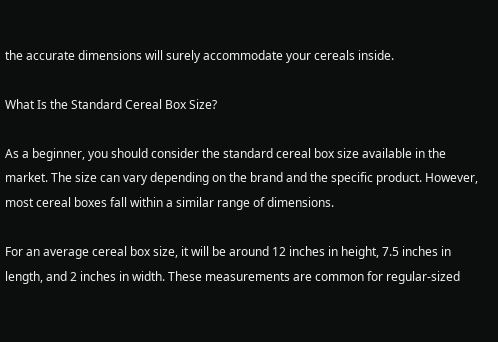the accurate dimensions will surely accommodate your cereals inside.

What Is the Standard Cereal Box Size?

As a beginner, you should consider the standard cereal box size available in the market. The size can vary depending on the brand and the specific product. However, most cereal boxes fall within a similar range of dimensions.

For an average cereal box size, it will be around 12 inches in height, 7.5 inches in length, and 2 inches in width. These measurements are common for regular-sized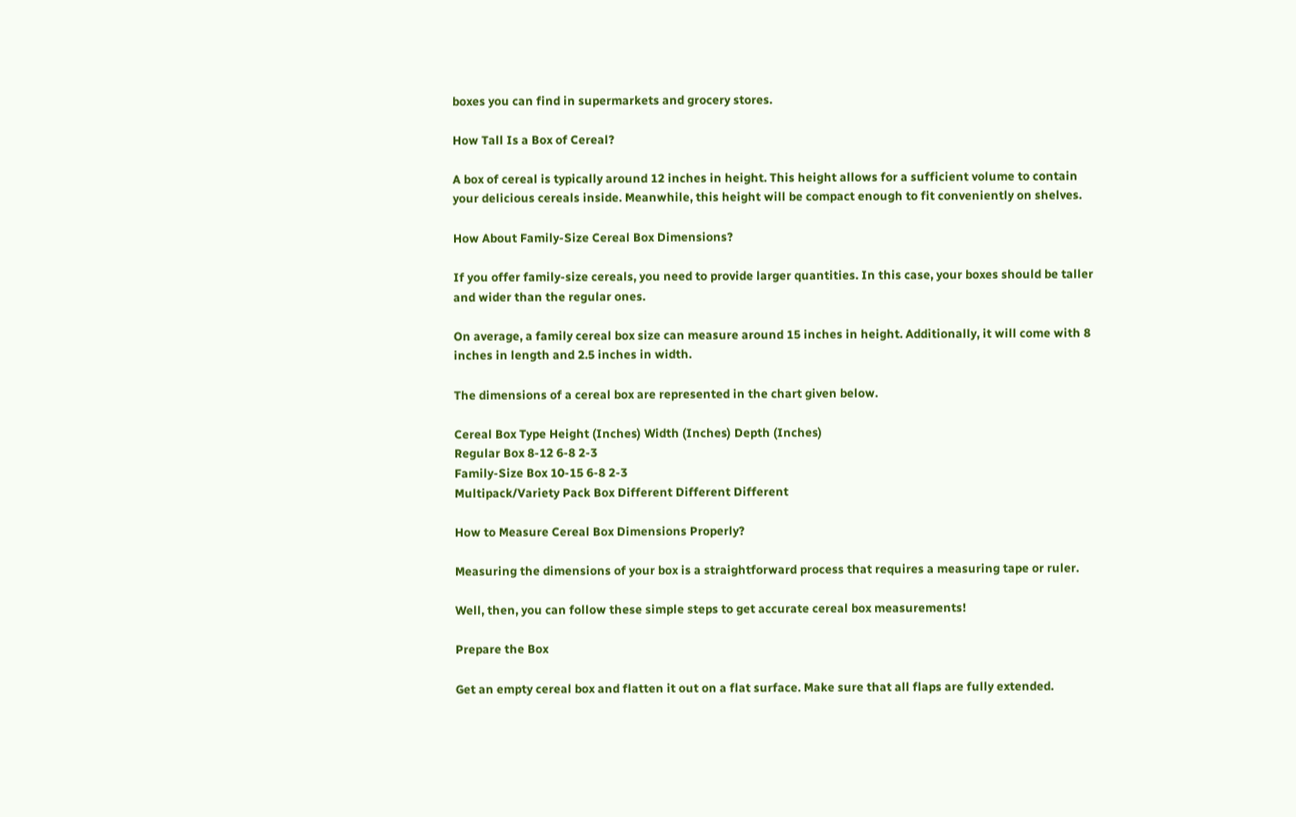boxes you can find in supermarkets and grocery stores.

How Tall Is a Box of Cereal?

A box of cereal is typically around 12 inches in height. This height allows for a sufficient volume to contain your delicious cereals inside. Meanwhile, this height will be compact enough to fit conveniently on shelves.

How About Family-Size Cereal Box Dimensions?

If you offer family-size cereals, you need to provide larger quantities. In this case, your boxes should be taller and wider than the regular ones.

On average, a family cereal box size can measure around 15 inches in height. Additionally, it will come with 8 inches in length and 2.5 inches in width.

The dimensions of a cereal box are represented in the chart given below.

Cereal Box Type Height (Inches) Width (Inches) Depth (Inches)
Regular Box 8-12 6-8 2-3
Family-Size Box 10-15 6-8 2-3
Multipack/Variety Pack Box Different Different Different

How to Measure Cereal Box Dimensions Properly?

Measuring the dimensions of your box is a straightforward process that requires a measuring tape or ruler.

Well, then, you can follow these simple steps to get accurate cereal box measurements!

Prepare the Box

Get an empty cereal box and flatten it out on a flat surface. Make sure that all flaps are fully extended.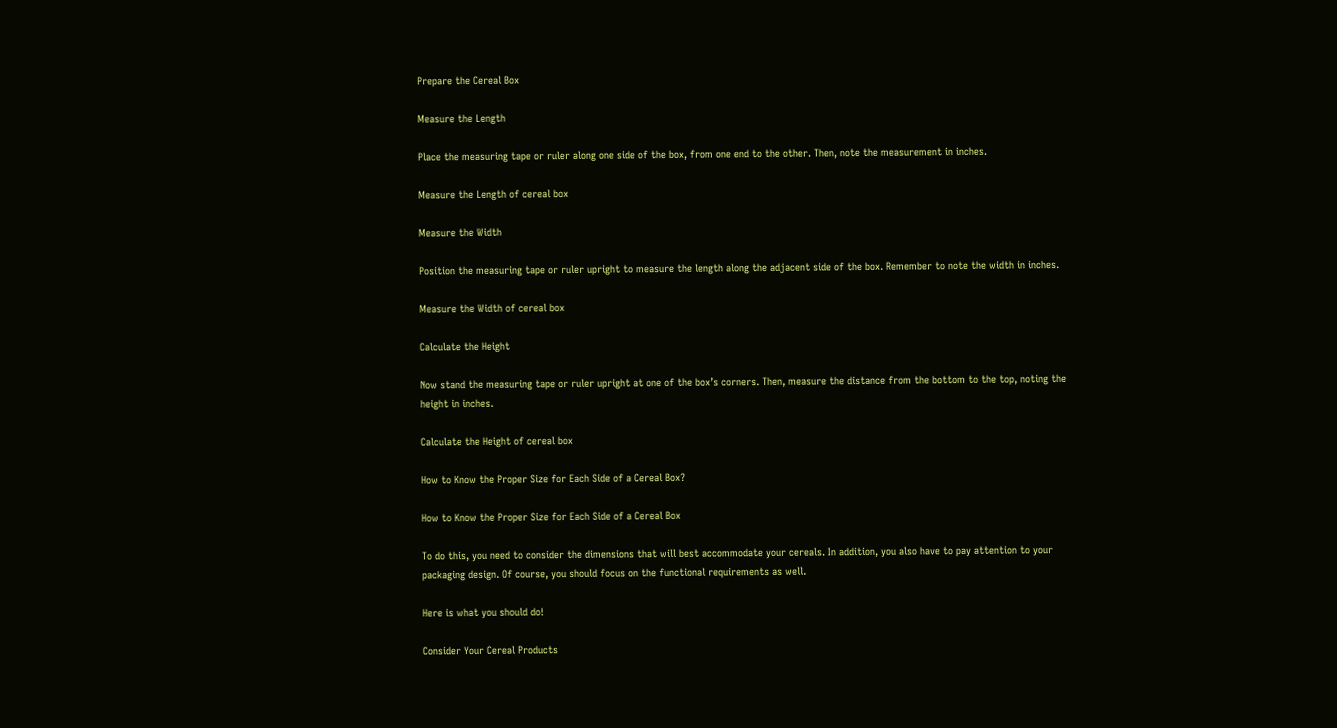Prepare the Cereal Box

Measure the Length

Place the measuring tape or ruler along one side of the box, from one end to the other. Then, note the measurement in inches.

Measure the Length of cereal box

Measure the Width

Position the measuring tape or ruler upright to measure the length along the adjacent side of the box. Remember to note the width in inches.

Measure the Width of cereal box

Calculate the Height

Now stand the measuring tape or ruler upright at one of the box’s corners. Then, measure the distance from the bottom to the top, noting the height in inches.

Calculate the Height of cereal box

How to Know the Proper Size for Each Side of a Cereal Box?

How to Know the Proper Size for Each Side of a Cereal Box

To do this, you need to consider the dimensions that will best accommodate your cereals. In addition, you also have to pay attention to your packaging design. Of course, you should focus on the functional requirements as well.

Here is what you should do!

Consider Your Cereal Products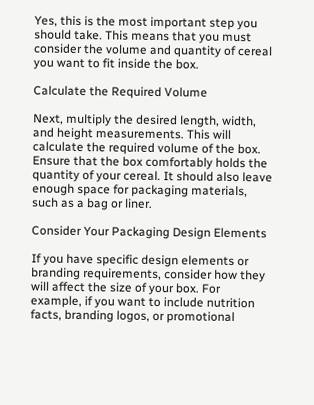Yes, this is the most important step you should take. This means that you must consider the volume and quantity of cereal you want to fit inside the box.

Calculate the Required Volume

Next, multiply the desired length, width, and height measurements. This will calculate the required volume of the box. Ensure that the box comfortably holds the quantity of your cereal. It should also leave enough space for packaging materials, such as a bag or liner.

Consider Your Packaging Design Elements

If you have specific design elements or branding requirements, consider how they will affect the size of your box. For example, if you want to include nutrition facts, branding logos, or promotional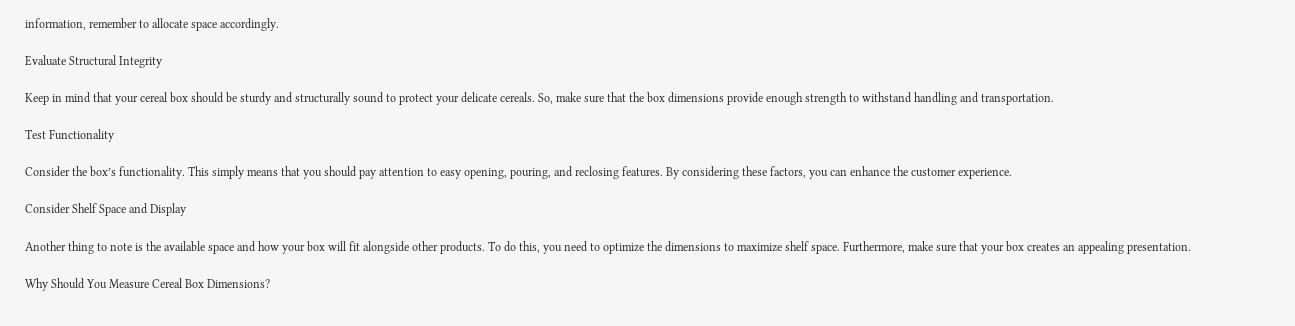information, remember to allocate space accordingly.

Evaluate Structural Integrity

Keep in mind that your cereal box should be sturdy and structurally sound to protect your delicate cereals. So, make sure that the box dimensions provide enough strength to withstand handling and transportation.

Test Functionality

Consider the box’s functionality. This simply means that you should pay attention to easy opening, pouring, and reclosing features. By considering these factors, you can enhance the customer experience.

Consider Shelf Space and Display

Another thing to note is the available space and how your box will fit alongside other products. To do this, you need to optimize the dimensions to maximize shelf space. Furthermore, make sure that your box creates an appealing presentation.

Why Should You Measure Cereal Box Dimensions?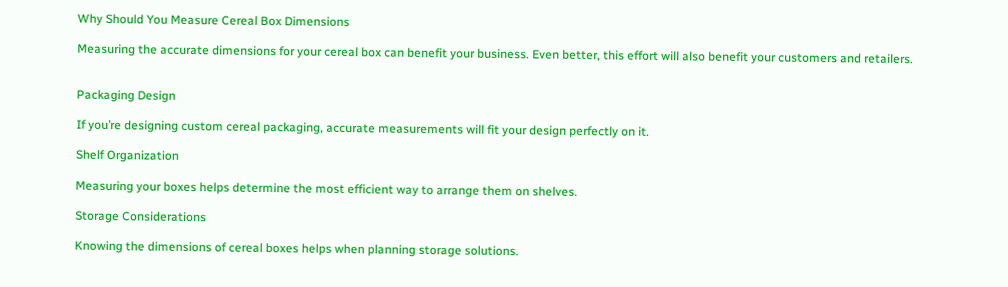Why Should You Measure Cereal Box Dimensions

Measuring the accurate dimensions for your cereal box can benefit your business. Even better, this effort will also benefit your customers and retailers.


Packaging Design

If you’re designing custom cereal packaging, accurate measurements will fit your design perfectly on it.

Shelf Organization

Measuring your boxes helps determine the most efficient way to arrange them on shelves.

Storage Considerations

Knowing the dimensions of cereal boxes helps when planning storage solutions.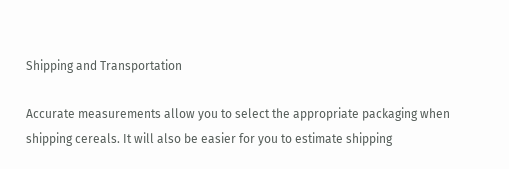Shipping and Transportation

Accurate measurements allow you to select the appropriate packaging when shipping cereals. It will also be easier for you to estimate shipping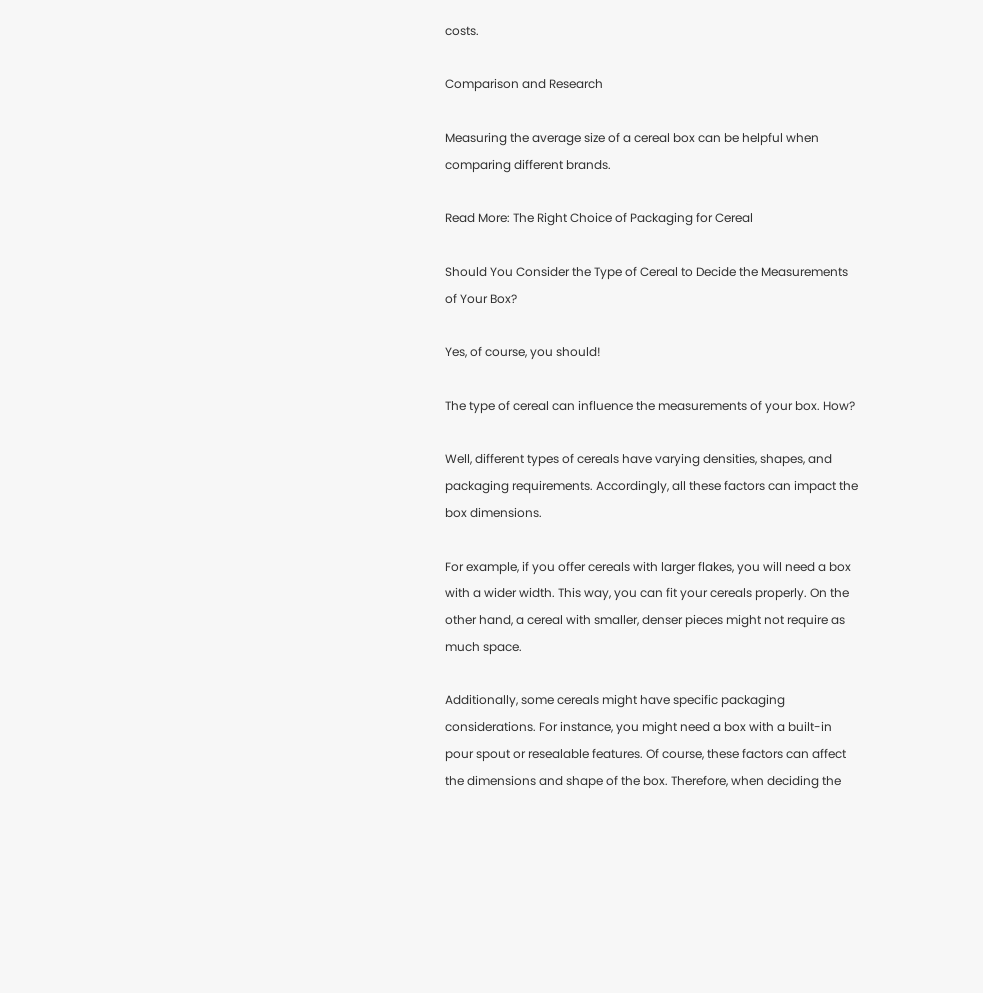costs.

Comparison and Research

Measuring the average size of a cereal box can be helpful when comparing different brands.

Read More: The Right Choice of Packaging for Cereal

Should You Consider the Type of Cereal to Decide the Measurements of Your Box?

Yes, of course, you should!

The type of cereal can influence the measurements of your box. How?

Well, different types of cereals have varying densities, shapes, and packaging requirements. Accordingly, all these factors can impact the box dimensions.

For example, if you offer cereals with larger flakes, you will need a box with a wider width. This way, you can fit your cereals properly. On the other hand, a cereal with smaller, denser pieces might not require as much space.

Additionally, some cereals might have specific packaging considerations. For instance, you might need a box with a built-in pour spout or resealable features. Of course, these factors can affect the dimensions and shape of the box. Therefore, when deciding the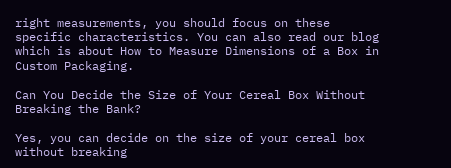right measurements, you should focus on these specific characteristics. You can also read our blog which is about How to Measure Dimensions of a Box in Custom Packaging.

Can You Decide the Size of Your Cereal Box Without Breaking the Bank?

Yes, you can decide on the size of your cereal box without breaking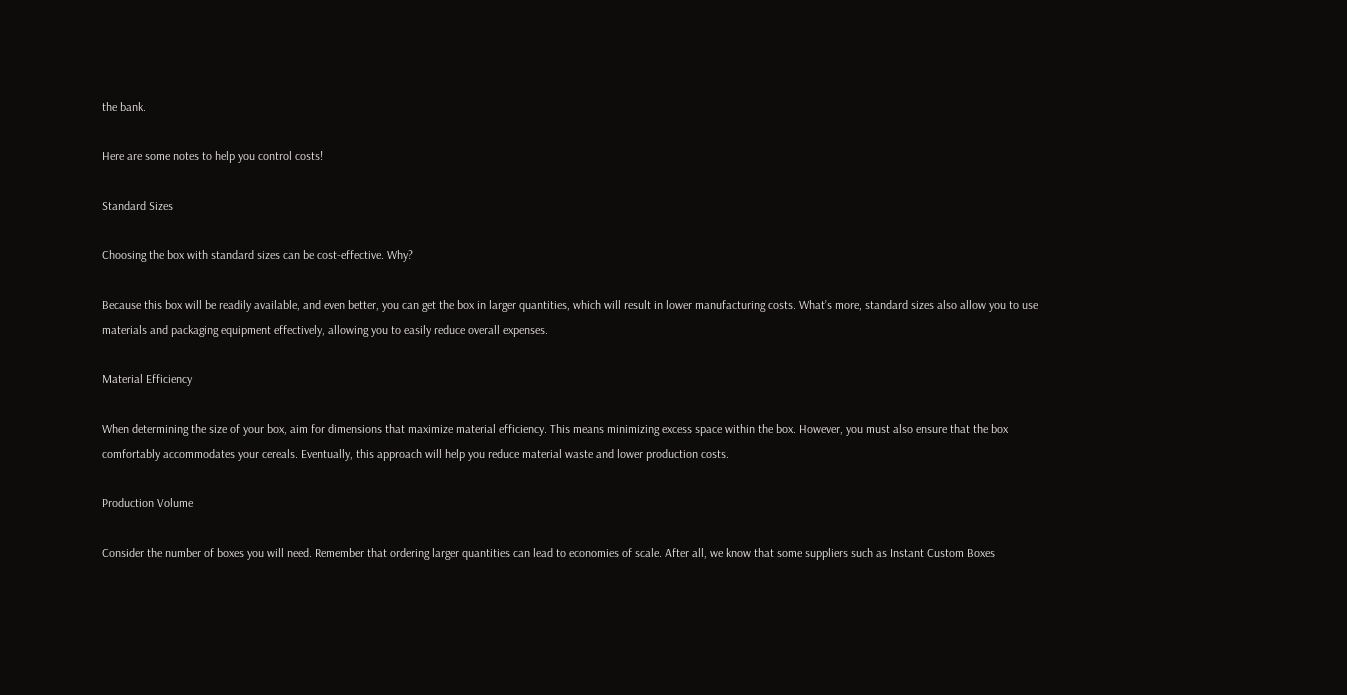the bank.

Here are some notes to help you control costs!

Standard Sizes

Choosing the box with standard sizes can be cost-effective. Why?

Because this box will be readily available, and even better, you can get the box in larger quantities, which will result in lower manufacturing costs. What’s more, standard sizes also allow you to use materials and packaging equipment effectively, allowing you to easily reduce overall expenses.

Material Efficiency

When determining the size of your box, aim for dimensions that maximize material efficiency. This means minimizing excess space within the box. However, you must also ensure that the box comfortably accommodates your cereals. Eventually, this approach will help you reduce material waste and lower production costs.

Production Volume

Consider the number of boxes you will need. Remember that ordering larger quantities can lead to economies of scale. After all, we know that some suppliers such as Instant Custom Boxes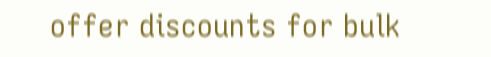offer discounts for bulk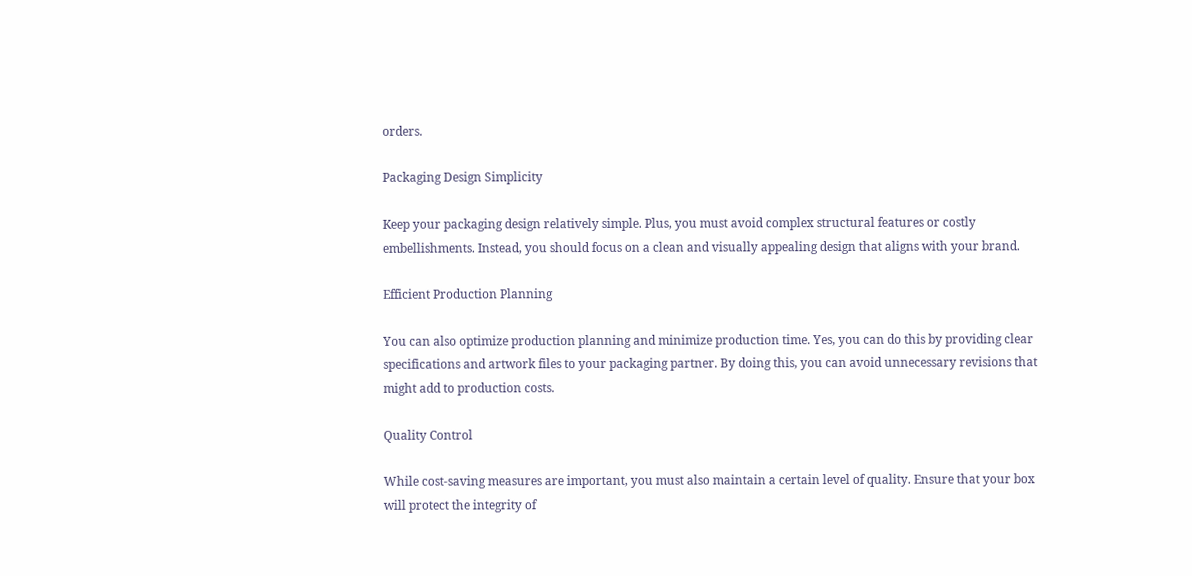orders.

Packaging Design Simplicity

Keep your packaging design relatively simple. Plus, you must avoid complex structural features or costly embellishments. Instead, you should focus on a clean and visually appealing design that aligns with your brand.

Efficient Production Planning

You can also optimize production planning and minimize production time. Yes, you can do this by providing clear specifications and artwork files to your packaging partner. By doing this, you can avoid unnecessary revisions that might add to production costs.

Quality Control

While cost-saving measures are important, you must also maintain a certain level of quality. Ensure that your box will protect the integrity of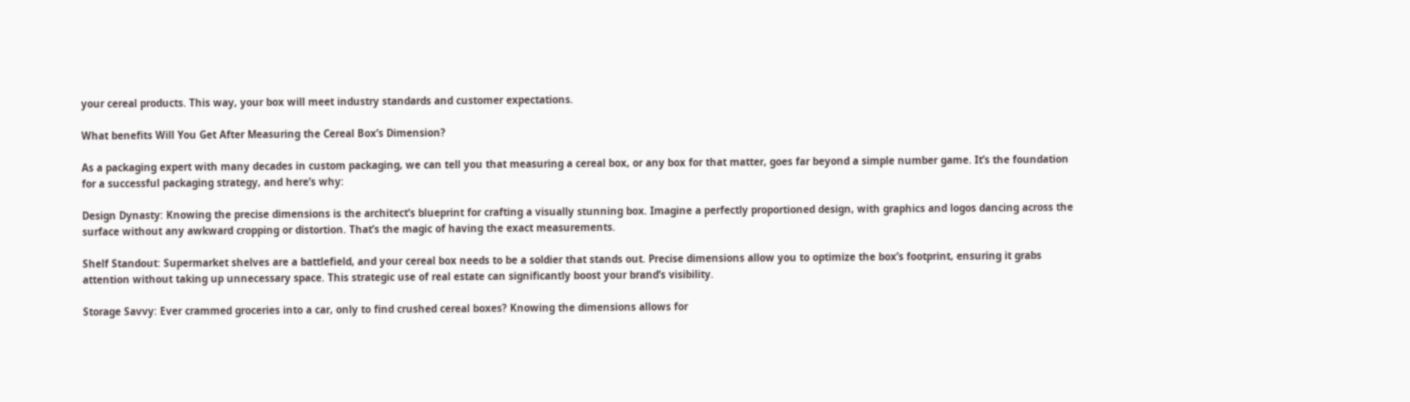your cereal products. This way, your box will meet industry standards and customer expectations.

What benefits Will You Get After Measuring the Cereal Box’s Dimension?

As a packaging expert with many decades in custom packaging, we can tell you that measuring a cereal box, or any box for that matter, goes far beyond a simple number game. It’s the foundation for a successful packaging strategy, and here’s why:

Design Dynasty: Knowing the precise dimensions is the architect’s blueprint for crafting a visually stunning box. Imagine a perfectly proportioned design, with graphics and logos dancing across the surface without any awkward cropping or distortion. That’s the magic of having the exact measurements.

Shelf Standout: Supermarket shelves are a battlefield, and your cereal box needs to be a soldier that stands out. Precise dimensions allow you to optimize the box’s footprint, ensuring it grabs attention without taking up unnecessary space. This strategic use of real estate can significantly boost your brand’s visibility.

Storage Savvy: Ever crammed groceries into a car, only to find crushed cereal boxes? Knowing the dimensions allows for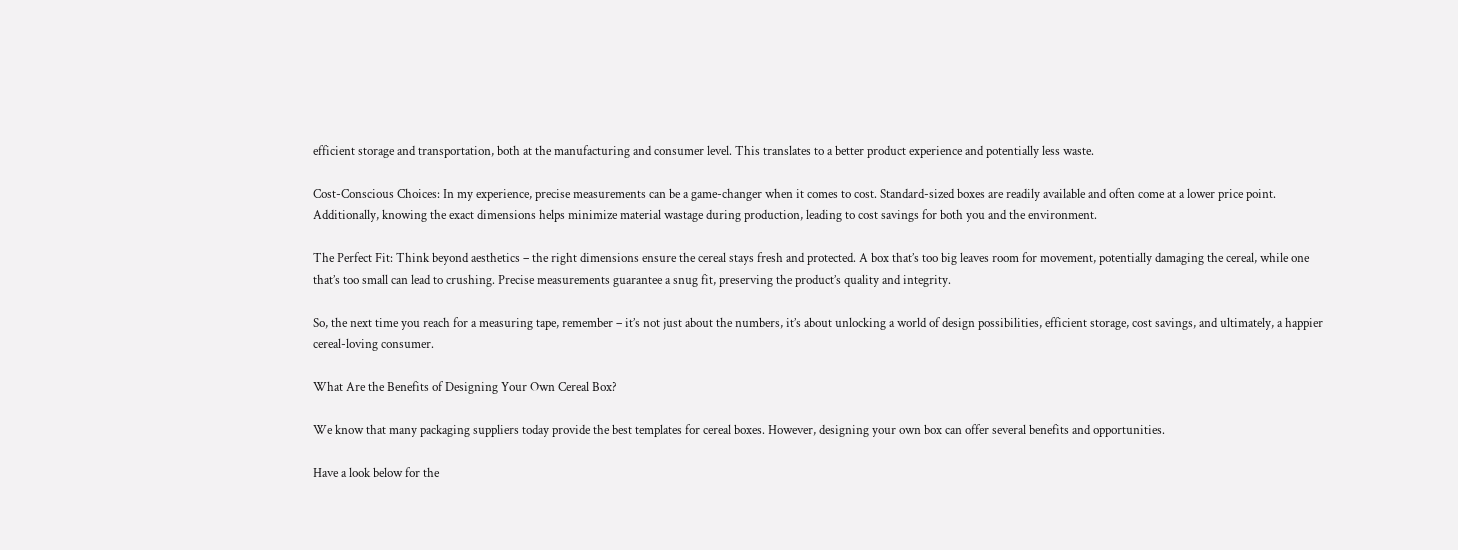efficient storage and transportation, both at the manufacturing and consumer level. This translates to a better product experience and potentially less waste.

Cost-Conscious Choices: In my experience, precise measurements can be a game-changer when it comes to cost. Standard-sized boxes are readily available and often come at a lower price point. Additionally, knowing the exact dimensions helps minimize material wastage during production, leading to cost savings for both you and the environment.

The Perfect Fit: Think beyond aesthetics – the right dimensions ensure the cereal stays fresh and protected. A box that’s too big leaves room for movement, potentially damaging the cereal, while one that’s too small can lead to crushing. Precise measurements guarantee a snug fit, preserving the product’s quality and integrity.

So, the next time you reach for a measuring tape, remember – it’s not just about the numbers, it’s about unlocking a world of design possibilities, efficient storage, cost savings, and ultimately, a happier cereal-loving consumer.

What Are the Benefits of Designing Your Own Cereal Box?

We know that many packaging suppliers today provide the best templates for cereal boxes. However, designing your own box can offer several benefits and opportunities.

Have a look below for the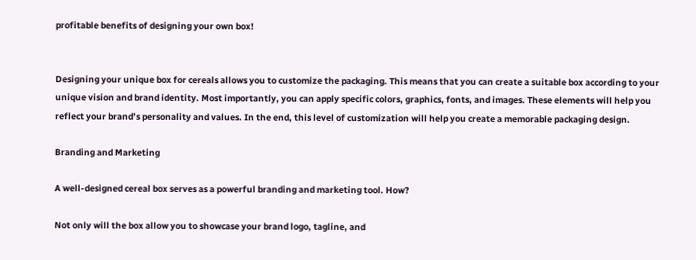profitable benefits of designing your own box!


Designing your unique box for cereals allows you to customize the packaging. This means that you can create a suitable box according to your unique vision and brand identity. Most importantly, you can apply specific colors, graphics, fonts, and images. These elements will help you reflect your brand’s personality and values. In the end, this level of customization will help you create a memorable packaging design.

Branding and Marketing

A well-designed cereal box serves as a powerful branding and marketing tool. How?

Not only will the box allow you to showcase your brand logo, tagline, and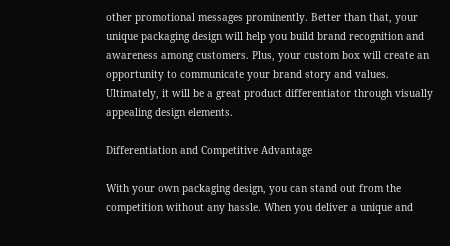other promotional messages prominently. Better than that, your unique packaging design will help you build brand recognition and awareness among customers. Plus, your custom box will create an opportunity to communicate your brand story and values. Ultimately, it will be a great product differentiator through visually appealing design elements.

Differentiation and Competitive Advantage

With your own packaging design, you can stand out from the competition without any hassle. When you deliver a unique and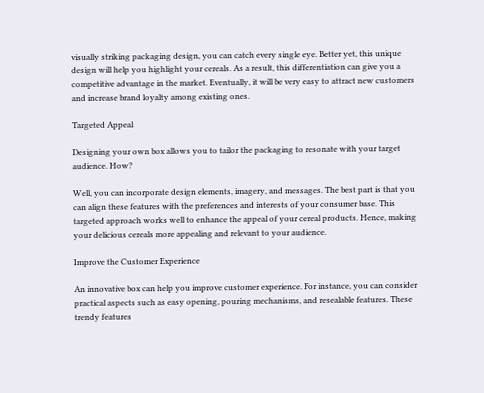visually striking packaging design, you can catch every single eye. Better yet, this unique design will help you highlight your cereals. As a result, this differentiation can give you a competitive advantage in the market. Eventually, it will be very easy to attract new customers and increase brand loyalty among existing ones.

Targeted Appeal

Designing your own box allows you to tailor the packaging to resonate with your target audience. How?

Well, you can incorporate design elements, imagery, and messages. The best part is that you can align these features with the preferences and interests of your consumer base. This targeted approach works well to enhance the appeal of your cereal products. Hence, making your delicious cereals more appealing and relevant to your audience.

Improve the Customer Experience

An innovative box can help you improve customer experience. For instance, you can consider practical aspects such as easy opening, pouring mechanisms, and resealable features. These trendy features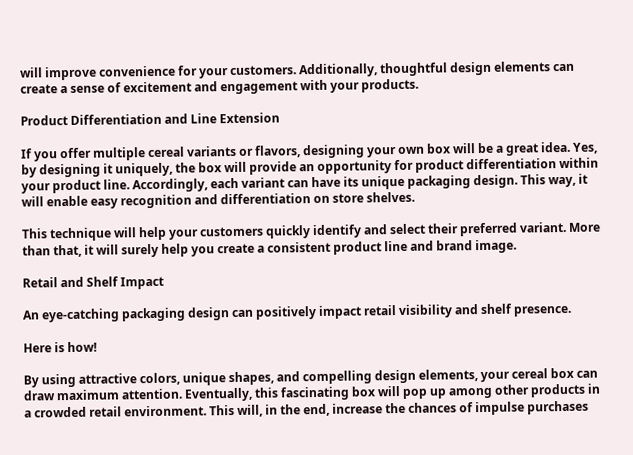will improve convenience for your customers. Additionally, thoughtful design elements can create a sense of excitement and engagement with your products.

Product Differentiation and Line Extension

If you offer multiple cereal variants or flavors, designing your own box will be a great idea. Yes, by designing it uniquely, the box will provide an opportunity for product differentiation within your product line. Accordingly, each variant can have its unique packaging design. This way, it will enable easy recognition and differentiation on store shelves.

This technique will help your customers quickly identify and select their preferred variant. More than that, it will surely help you create a consistent product line and brand image.

Retail and Shelf Impact

An eye-catching packaging design can positively impact retail visibility and shelf presence.

Here is how!

By using attractive colors, unique shapes, and compelling design elements, your cereal box can draw maximum attention. Eventually, this fascinating box will pop up among other products in a crowded retail environment. This will, in the end, increase the chances of impulse purchases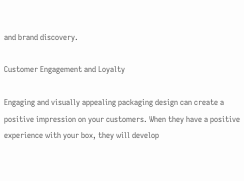and brand discovery.

Customer Engagement and Loyalty

Engaging and visually appealing packaging design can create a positive impression on your customers. When they have a positive experience with your box, they will develop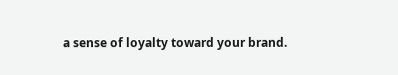a sense of loyalty toward your brand.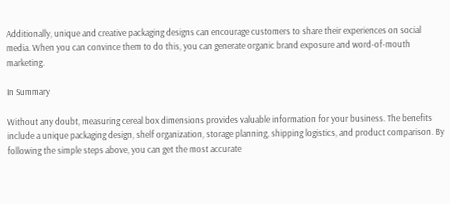Additionally, unique and creative packaging designs can encourage customers to share their experiences on social media. When you can convince them to do this, you can generate organic brand exposure and word-of-mouth marketing.

In Summary

Without any doubt, measuring cereal box dimensions provides valuable information for your business. The benefits include a unique packaging design, shelf organization, storage planning, shipping logistics, and product comparison. By following the simple steps above, you can get the most accurate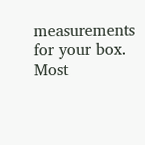measurements for your box. Most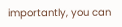importantly, you can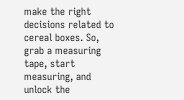make the right decisions related to cereal boxes. So, grab a measuring tape, start measuring, and unlock the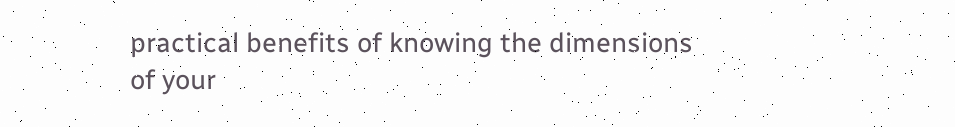practical benefits of knowing the dimensions of your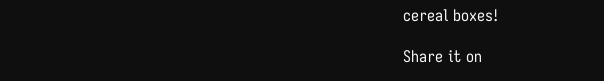cereal boxes!

Share it on